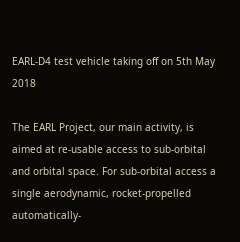EARL-D4 test vehicle taking off on 5th May 2018

The EARL Project, our main activity, is aimed at re-usable access to sub-orbital and orbital space. For sub-orbital access a single aerodynamic, rocket-propelled automatically-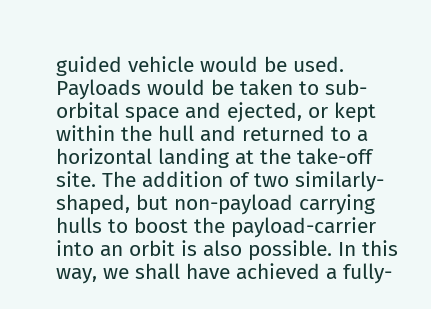guided vehicle would be used. Payloads would be taken to sub-orbital space and ejected, or kept within the hull and returned to a horizontal landing at the take-off site. The addition of two similarly-shaped, but non-payload carrying hulls to boost the payload-carrier into an orbit is also possible. In this way, we shall have achieved a fully-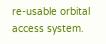re-usable orbital access system.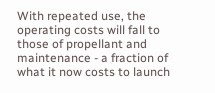With repeated use, the operating costs will fall to those of propellant and maintenance - a fraction of what it now costs to launch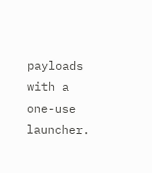payloads with a one-use launcher.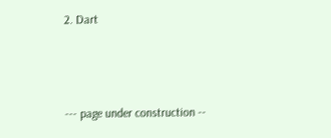2. Dart



--- page under construction --